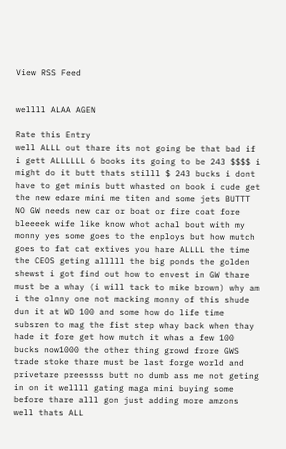View RSS Feed


wellll ALAA AGEN

Rate this Entry
well ALLL out thare its not going be that bad if i gett ALLLLLL 6 books its going to be 243 $$$$ i might do it butt thats stilll $ 243 bucks i dont have to get minis butt whasted on book i cude get the new edare mini me titen and some jets BUTTT NO GW needs new car or boat or fire coat fore bleeeek wife like know whot achal bout with my monny yes some goes to the enploys but how mutch goes to fat cat extives you hare ALLLL the time the CEOS geting alllll the big ponds the golden shewst i got find out how to envest in GW thare must be a whay (i will tack to mike brown) why am i the olnny one not macking monny of this shude dun it at WD 100 and some how do life time subsren to mag the fist step whay back when thay hade it fore get how mutch it whas a few 100 bucks now1000 the other thing growd frore GWS trade stoke thare must be last forge world and privetare preessss butt no dumb ass me not geting in on it wellll gating maga mini buying some before thare alll gon just adding more amzons well thats ALL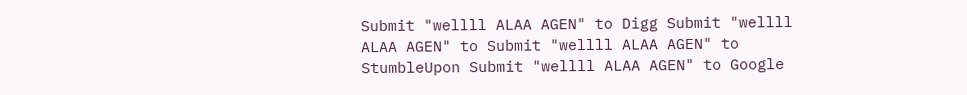Submit "wellll ALAA AGEN" to Digg Submit "wellll ALAA AGEN" to Submit "wellll ALAA AGEN" to StumbleUpon Submit "wellll ALAA AGEN" to Google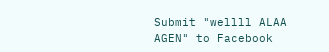Submit "wellll ALAA AGEN" to Facebook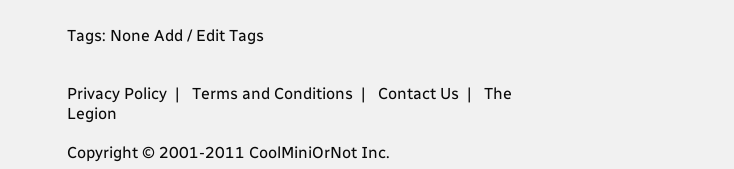Tags: None Add / Edit Tags


Privacy Policy  |   Terms and Conditions  |   Contact Us  |   The Legion

Copyright © 2001-2011 CoolMiniOrNot Inc.